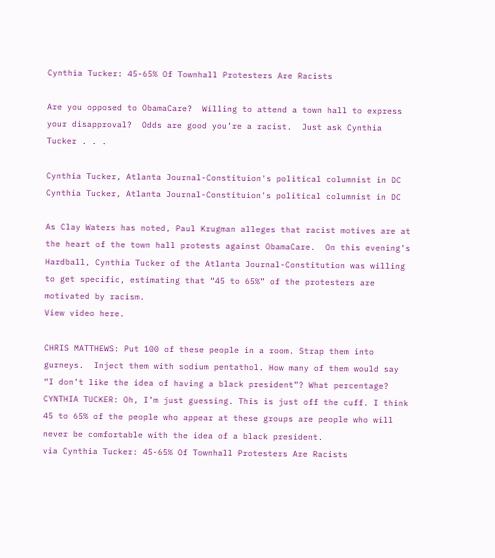Cynthia Tucker: 45-65% Of Townhall Protesters Are Racists

Are you opposed to ObamaCare?  Willing to attend a town hall to express your disapproval?  Odds are good you’re a racist.  Just ask Cynthia Tucker . . .

Cynthia Tucker, Atlanta Journal-Constituion's political columnist in DC
Cynthia Tucker, Atlanta Journal-Constituion's political columnist in DC

As Clay Waters has noted, Paul Krugman alleges that racist motives are at the heart of the town hall protests against ObamaCare.  On this evening’s Hardball, Cynthia Tucker of the Atlanta Journal-Constitution was willing to get specific, estimating that “45 to 65%” of the protesters are motivated by racism.
View video here.

CHRIS MATTHEWS: Put 100 of these people in a room. Strap them into gurneys.  Inject them with sodium pentathol. How many of them would say “I don’t like the idea of having a black president”? What percentage?
CYNTHIA TUCKER: Oh, I’m just guessing. This is just off the cuff. I think 45 to 65% of the people who appear at these groups are people who will never be comfortable with the idea of a black president.
via Cynthia Tucker: 45-65% Of Townhall Protesters Are Racists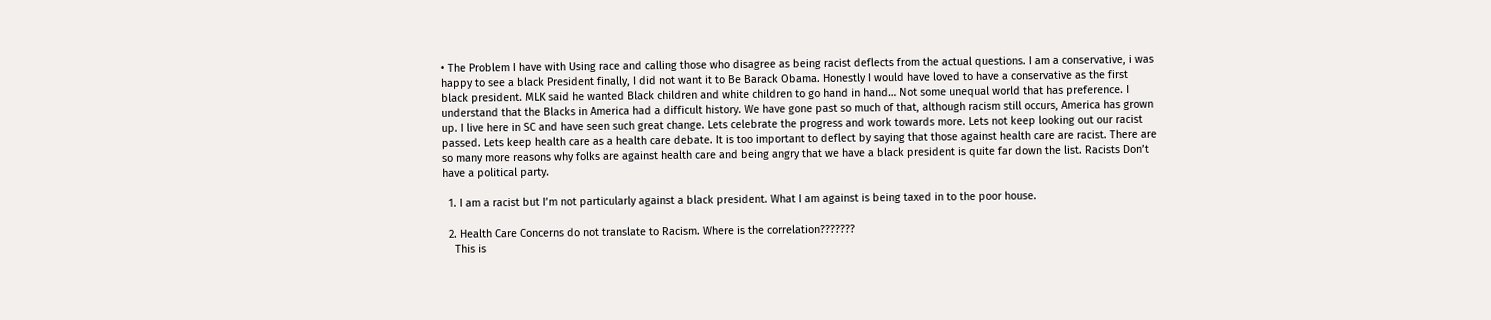• The Problem I have with Using race and calling those who disagree as being racist deflects from the actual questions. I am a conservative, i was happy to see a black President finally, I did not want it to Be Barack Obama. Honestly I would have loved to have a conservative as the first black president. MLK said he wanted Black children and white children to go hand in hand… Not some unequal world that has preference. I understand that the Blacks in America had a difficult history. We have gone past so much of that, although racism still occurs, America has grown up. I live here in SC and have seen such great change. Lets celebrate the progress and work towards more. Lets not keep looking out our racist passed. Lets keep health care as a health care debate. It is too important to deflect by saying that those against health care are racist. There are so many more reasons why folks are against health care and being angry that we have a black president is quite far down the list. Racists Don’t have a political party.

  1. I am a racist but I’m not particularly against a black president. What I am against is being taxed in to the poor house.

  2. Health Care Concerns do not translate to Racism. Where is the correlation???????
    This is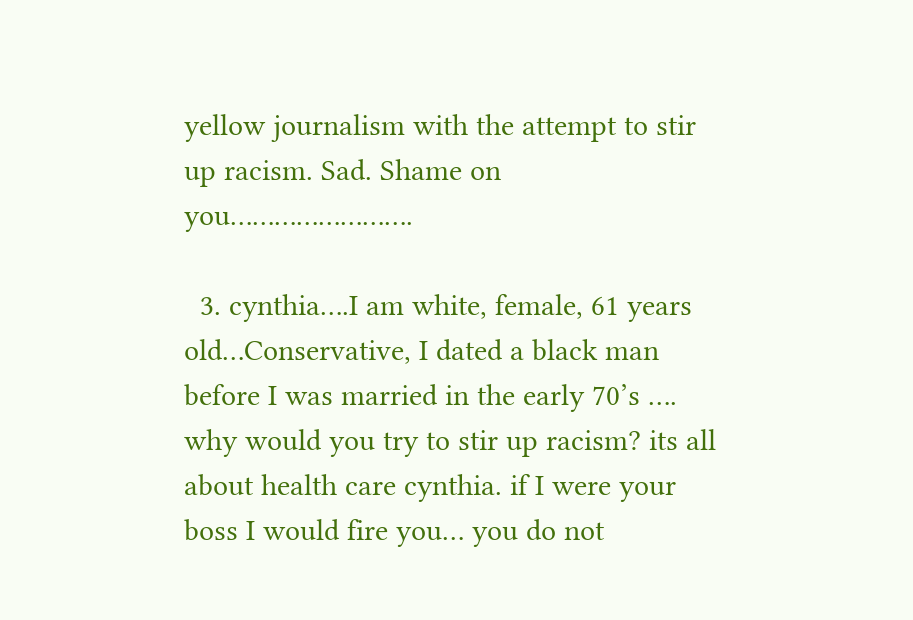yellow journalism with the attempt to stir up racism. Sad. Shame on you…………………….

  3. cynthia….I am white, female, 61 years old…Conservative, I dated a black man before I was married in the early 70’s …. why would you try to stir up racism? its all about health care cynthia. if I were your boss I would fire you… you do not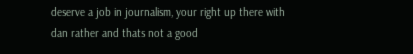deserve a job in journalism, your right up there with dan rather and thats not a good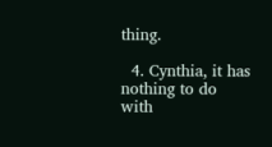thing.

  4. Cynthia, it has nothing to do with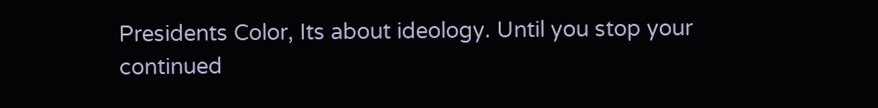Presidents Color, Its about ideology. Until you stop your continued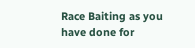Race Baiting as you have done for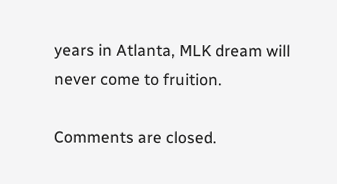years in Atlanta, MLK dream will never come to fruition.

Comments are closed.